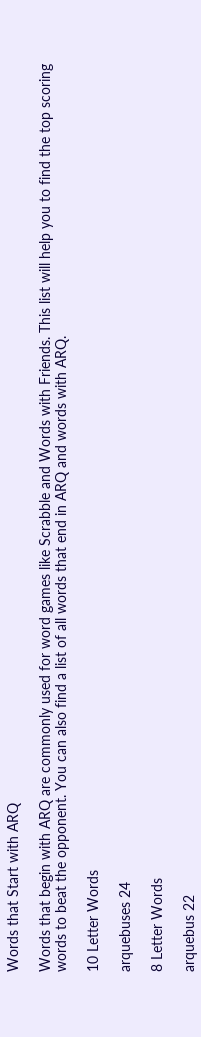Words that Start with ARQ

Words that begin with ARQ are commonly used for word games like Scrabble and Words with Friends. This list will help you to find the top scoring words to beat the opponent. You can also find a list of all words that end in ARQ and words with ARQ.

10 Letter Words

arquebuses 24

8 Letter Words

arquebus 22